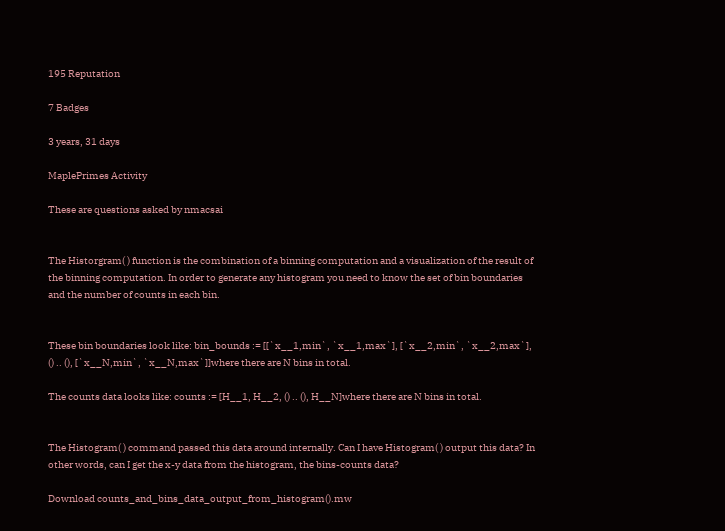195 Reputation

7 Badges

3 years, 31 days

MaplePrimes Activity

These are questions asked by nmacsai


The Historgram( ) function is the combination of a binning computation and a visualization of the result of the binning computation. In order to generate any histogram you need to know the set of bin boundaries and the number of counts in each bin.


These bin boundaries look like: bin_bounds := [[`x__1,min`, `x__1,max`], [`x__2,min`, `x__2,max`], () .. (), [`x__N,min`, `x__N,max`]]where there are N bins in total.

The counts data looks like: counts := [H__1, H__2, () .. (), H__N]where there are N bins in total.


The Histogram( ) command passed this data around internally. Can I have Histogram( ) output this data? In other words, can I get the x-y data from the histogram, the bins-counts data?

Download counts_and_bins_data_output_from_histogram().mw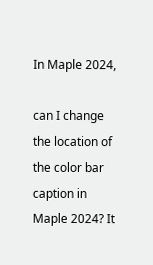In Maple 2024,

can I change the location of the color bar caption in Maple 2024? It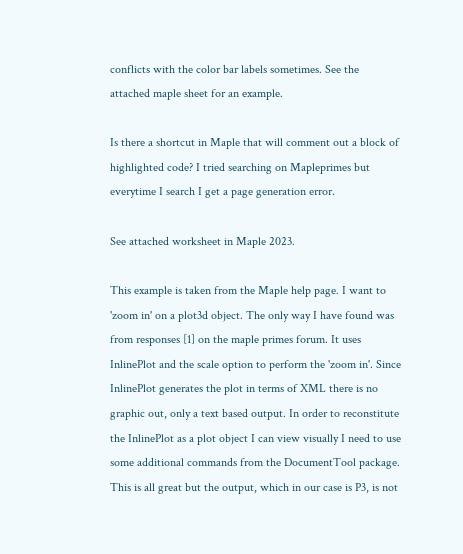conflicts with the color bar labels sometimes. See the attached maple sheet for an example.

Is there a shortcut in Maple that will comment out a block of highlighted code? I tried searching on Mapleprimes but everytime I search I get a page generation error.

See attached worksheet in Maple 2023.

This example is taken from the Maple help page. I want to 'zoom in' on a plot3d object. The only way I have found was from responses [1] on the maple primes forum. It uses InlinePlot and the scale option to perform the 'zoom in'. Since InlinePlot generates the plot in terms of XML there is no graphic out, only a text based output. In order to reconstitute the InlinePlot as a plot object I can view visually I need to use some additional commands from the DocumentTool package. This is all great but the output, which in our case is P3, is not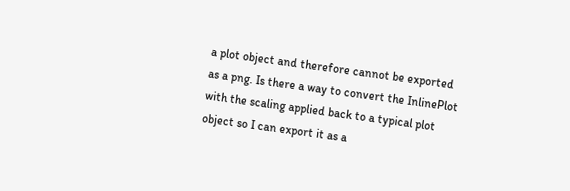a plot object and therefore cannot be exported as a png. Is there a way to convert the InlinePlot with the scaling applied back to a typical plot object so I can export it as a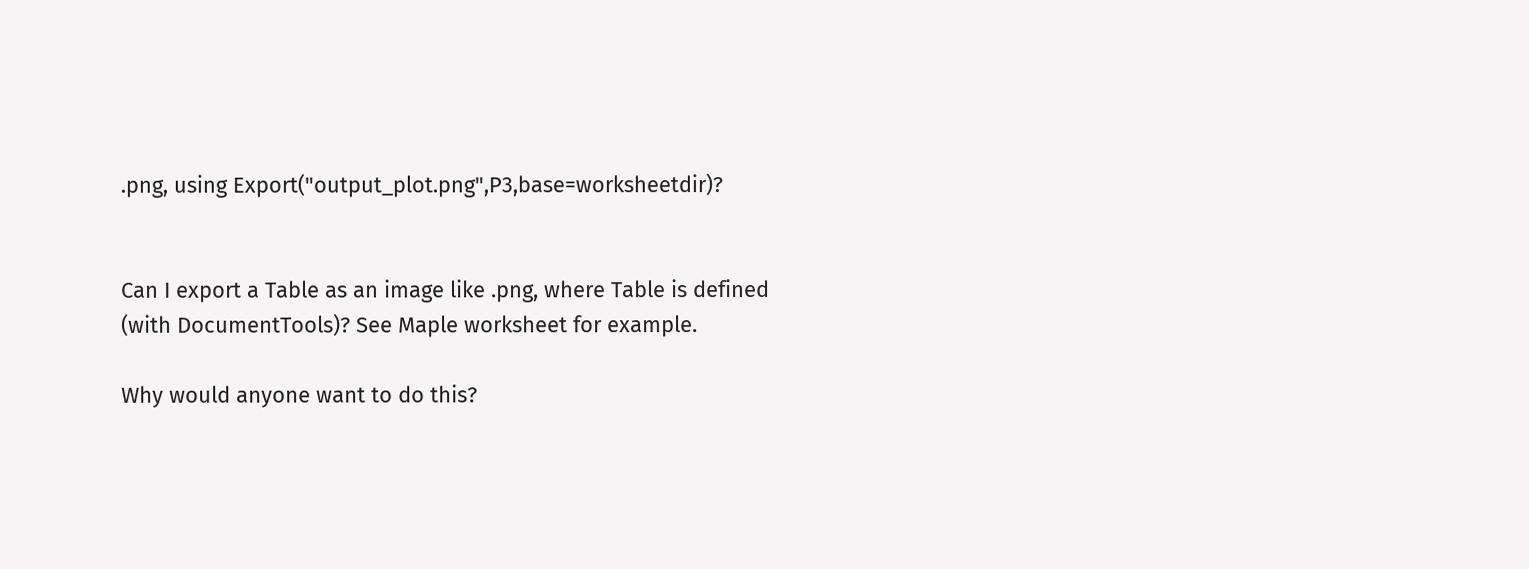.png, using Export("output_plot.png",P3,base=worksheetdir)?


Can I export a Table as an image like .png, where Table is defined (with DocumentTools)? See Maple worksheet for example.

Why would anyone want to do this?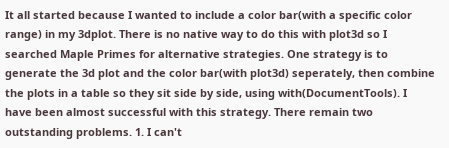It all started because I wanted to include a color bar(with a specific color range) in my 3dplot. There is no native way to do this with plot3d so I searched Maple Primes for alternative strategies. One strategy is to generate the 3d plot and the color bar(with plot3d) seperately, then combine the plots in a table so they sit side by side, using with(DocumentTools). I have been almost successful with this strategy. There remain two outstanding problems. 1. I can't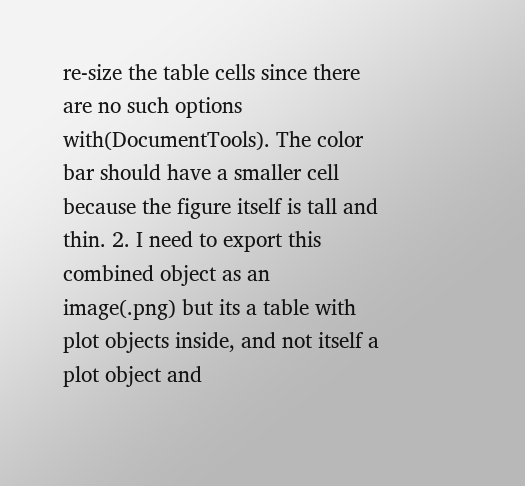re-size the table cells since there are no such options with(DocumentTools). The color bar should have a smaller cell because the figure itself is tall and thin. 2. I need to export this combined object as an image(.png) but its a table with plot objects inside, and not itself a plot object and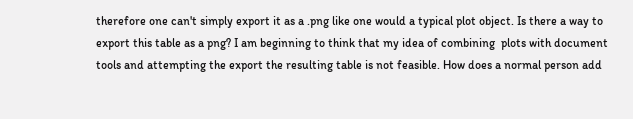therefore one can't simply export it as a .png like one would a typical plot object. Is there a way to export this table as a png? I am beginning to think that my idea of combining  plots with document tools and attempting the export the resulting table is not feasible. How does a normal person add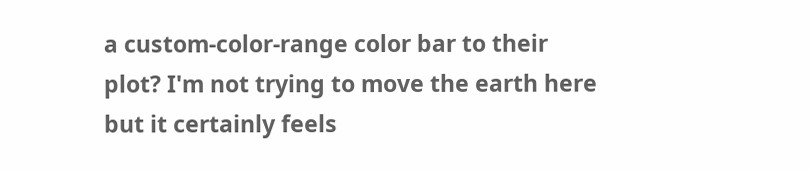a custom-color-range color bar to their plot? I'm not trying to move the earth here but it certainly feels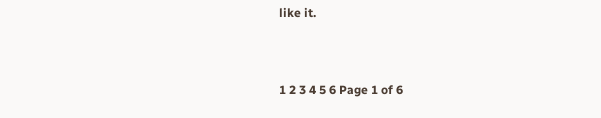like it.


1 2 3 4 5 6 Page 1 of 6